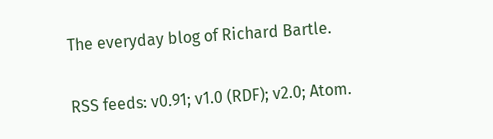The everyday blog of Richard Bartle.

RSS feeds: v0.91; v1.0 (RDF); v2.0; Atom.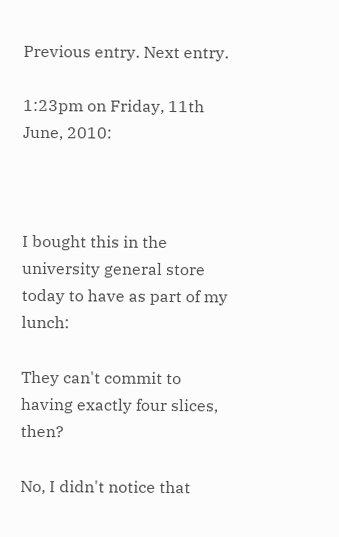Previous entry. Next entry.

1:23pm on Friday, 11th June, 2010:



I bought this in the university general store today to have as part of my lunch:

They can't commit to having exactly four slices, then?

No, I didn't notice that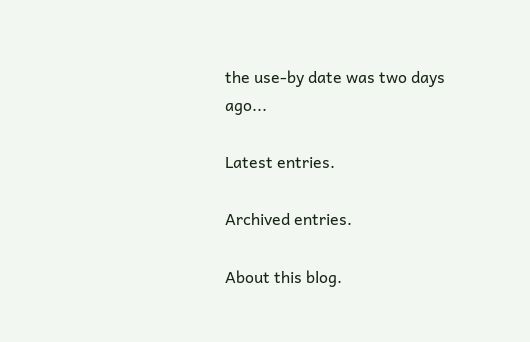the use-by date was two days ago...

Latest entries.

Archived entries.

About this blog.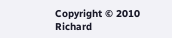Copyright © 2010 Richard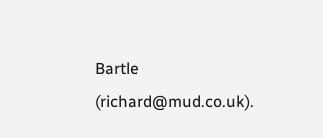Bartle (richard@mud.co.uk).